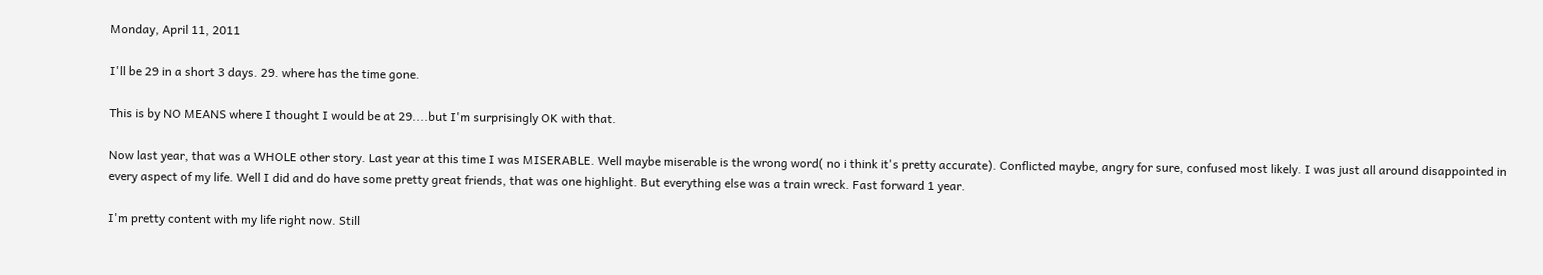Monday, April 11, 2011

I'll be 29 in a short 3 days. 29. where has the time gone.

This is by NO MEANS where I thought I would be at 29....but I'm surprisingly OK with that.

Now last year, that was a WHOLE other story. Last year at this time I was MISERABLE. Well maybe miserable is the wrong word( no i think it's pretty accurate). Conflicted maybe, angry for sure, confused most likely. I was just all around disappointed in every aspect of my life. Well I did and do have some pretty great friends, that was one highlight. But everything else was a train wreck. Fast forward 1 year.

I'm pretty content with my life right now. Still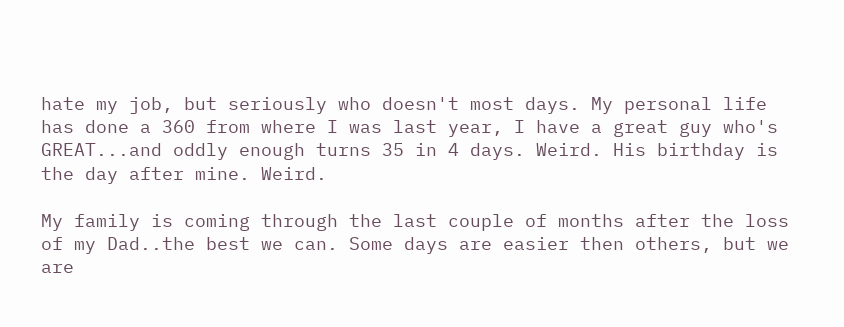hate my job, but seriously who doesn't most days. My personal life has done a 360 from where I was last year, I have a great guy who's GREAT...and oddly enough turns 35 in 4 days. Weird. His birthday is the day after mine. Weird.

My family is coming through the last couple of months after the loss of my Dad..the best we can. Some days are easier then others, but we are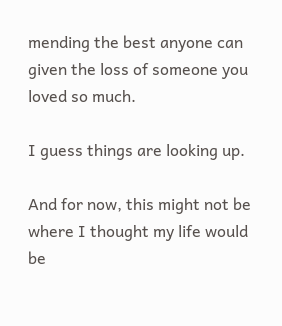mending the best anyone can given the loss of someone you loved so much.

I guess things are looking up.

And for now, this might not be where I thought my life would be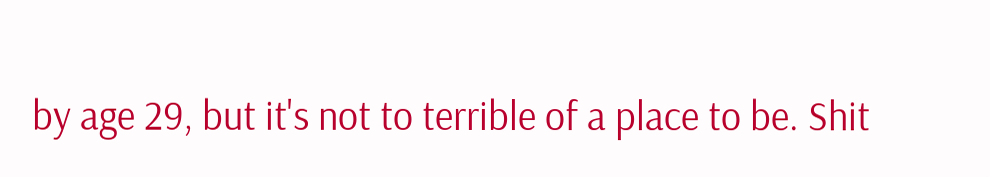by age 29, but it's not to terrible of a place to be. Shit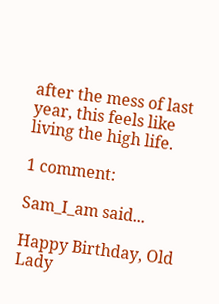after the mess of last year, this feels like living the high life.

1 comment:

Sam_I_am said...

Happy Birthday, Old Lady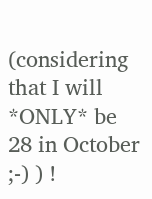(considering that I will *ONLY* be 28 in October ;-) ) !